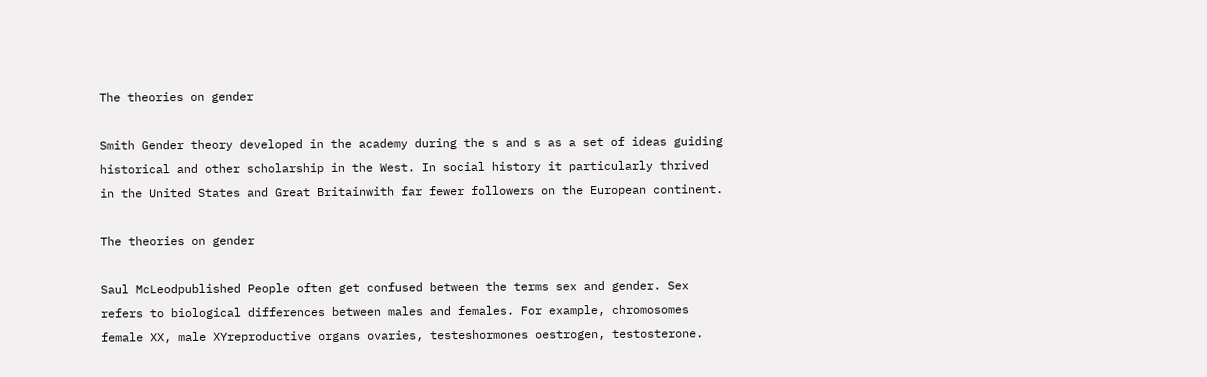The theories on gender

Smith Gender theory developed in the academy during the s and s as a set of ideas guiding historical and other scholarship in the West. In social history it particularly thrived in the United States and Great Britainwith far fewer followers on the European continent.

The theories on gender

Saul McLeodpublished People often get confused between the terms sex and gender. Sex refers to biological differences between males and females. For example, chromosomes female XX, male XYreproductive organs ovaries, testeshormones oestrogen, testosterone.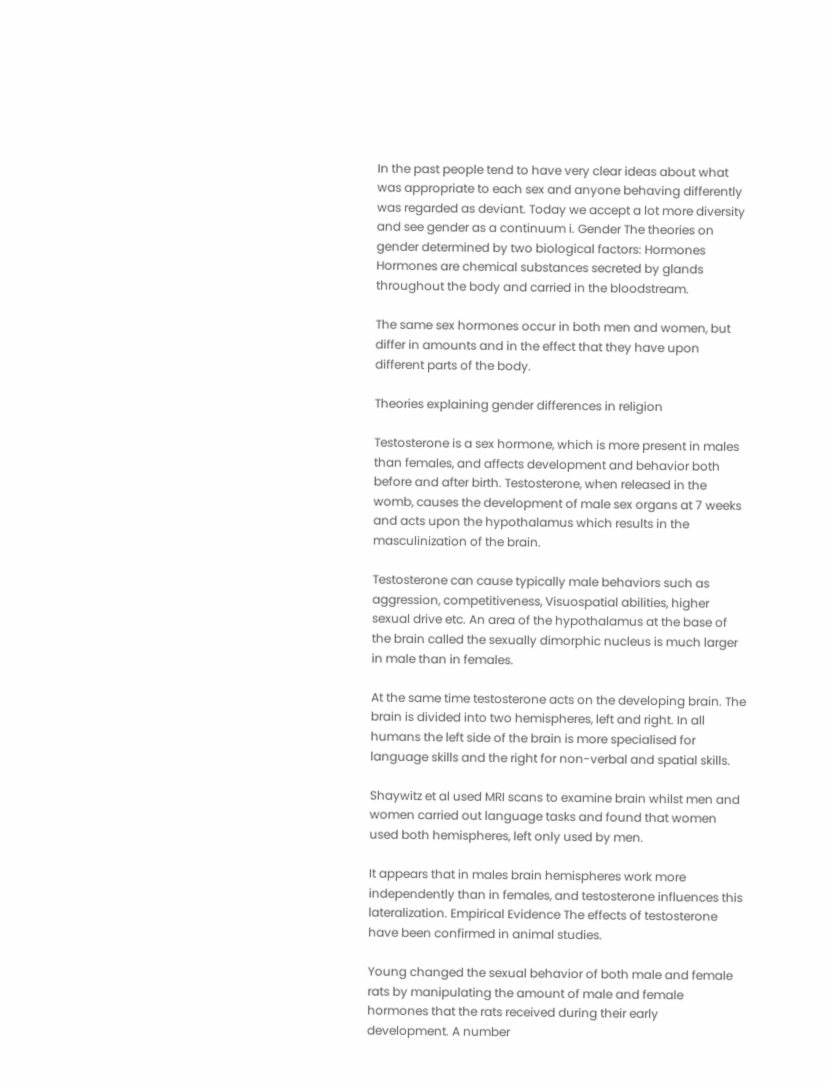In the past people tend to have very clear ideas about what was appropriate to each sex and anyone behaving differently was regarded as deviant. Today we accept a lot more diversity and see gender as a continuum i. Gender The theories on gender determined by two biological factors: Hormones Hormones are chemical substances secreted by glands throughout the body and carried in the bloodstream.

The same sex hormones occur in both men and women, but differ in amounts and in the effect that they have upon different parts of the body.

Theories explaining gender differences in religion

Testosterone is a sex hormone, which is more present in males than females, and affects development and behavior both before and after birth. Testosterone, when released in the womb, causes the development of male sex organs at 7 weeks and acts upon the hypothalamus which results in the masculinization of the brain.

Testosterone can cause typically male behaviors such as aggression, competitiveness, Visuospatial abilities, higher sexual drive etc. An area of the hypothalamus at the base of the brain called the sexually dimorphic nucleus is much larger in male than in females.

At the same time testosterone acts on the developing brain. The brain is divided into two hemispheres, left and right. In all humans the left side of the brain is more specialised for language skills and the right for non-verbal and spatial skills.

Shaywitz et al used MRI scans to examine brain whilst men and women carried out language tasks and found that women used both hemispheres, left only used by men.

It appears that in males brain hemispheres work more independently than in females, and testosterone influences this lateralization. Empirical Evidence The effects of testosterone have been confirmed in animal studies.

Young changed the sexual behavior of both male and female rats by manipulating the amount of male and female hormones that the rats received during their early development. A number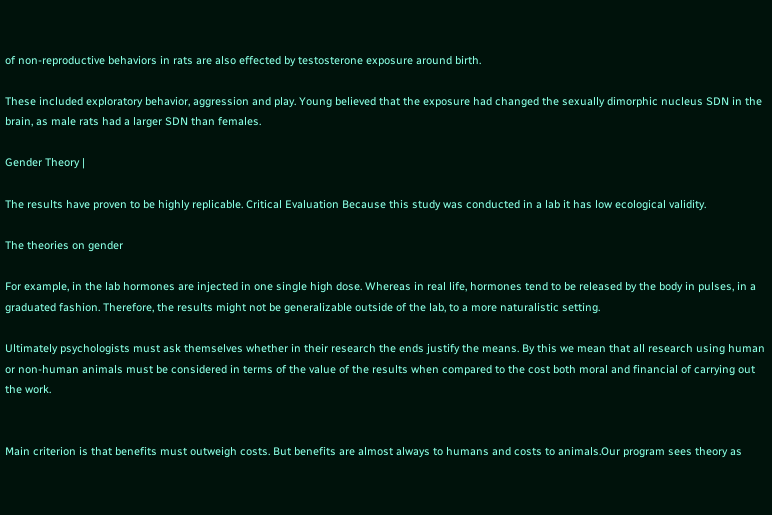of non-reproductive behaviors in rats are also effected by testosterone exposure around birth.

These included exploratory behavior, aggression and play. Young believed that the exposure had changed the sexually dimorphic nucleus SDN in the brain, as male rats had a larger SDN than females.

Gender Theory |

The results have proven to be highly replicable. Critical Evaluation Because this study was conducted in a lab it has low ecological validity.

The theories on gender

For example, in the lab hormones are injected in one single high dose. Whereas in real life, hormones tend to be released by the body in pulses, in a graduated fashion. Therefore, the results might not be generalizable outside of the lab, to a more naturalistic setting.

Ultimately psychologists must ask themselves whether in their research the ends justify the means. By this we mean that all research using human or non-human animals must be considered in terms of the value of the results when compared to the cost both moral and financial of carrying out the work.


Main criterion is that benefits must outweigh costs. But benefits are almost always to humans and costs to animals.Our program sees theory as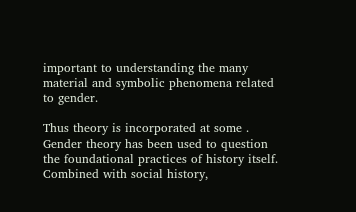important to understanding the many material and symbolic phenomena related to gender.

Thus theory is incorporated at some . Gender theory has been used to question the foundational practices of history itself. Combined with social history,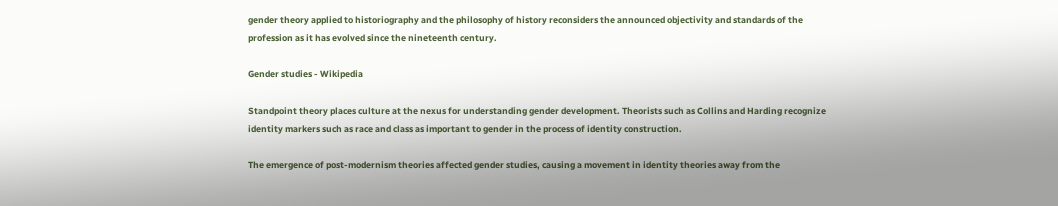gender theory applied to historiography and the philosophy of history reconsiders the announced objectivity and standards of the profession as it has evolved since the nineteenth century.

Gender studies - Wikipedia

Standpoint theory places culture at the nexus for understanding gender development. Theorists such as Collins and Harding recognize identity markers such as race and class as important to gender in the process of identity construction.

The emergence of post-modernism theories affected gender studies, causing a movement in identity theories away from the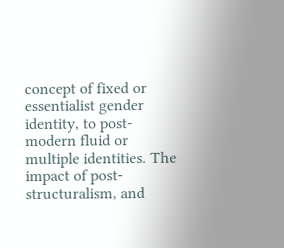concept of fixed or essentialist gender identity, to post-modern fluid or multiple identities. The impact of post-structuralism, and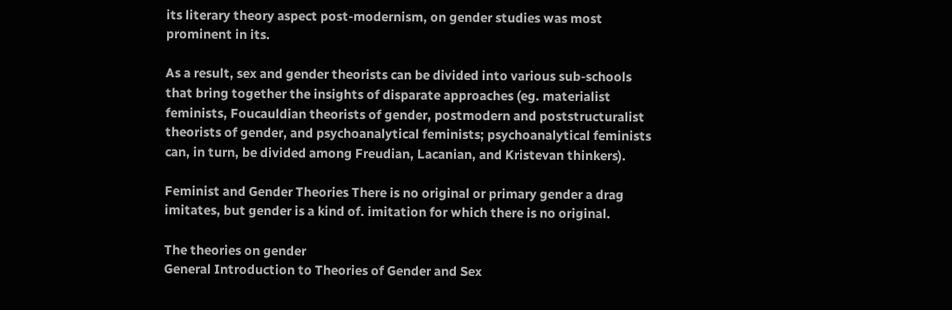its literary theory aspect post-modernism, on gender studies was most prominent in its.

As a result, sex and gender theorists can be divided into various sub-schools that bring together the insights of disparate approaches (eg. materialist feminists, Foucauldian theorists of gender, postmodern and poststructuralist theorists of gender, and psychoanalytical feminists; psychoanalytical feminists can, in turn, be divided among Freudian, Lacanian, and Kristevan thinkers).

Feminist and Gender Theories There is no original or primary gender a drag imitates, but gender is a kind of. imitation for which there is no original.

The theories on gender
General Introduction to Theories of Gender and Sex